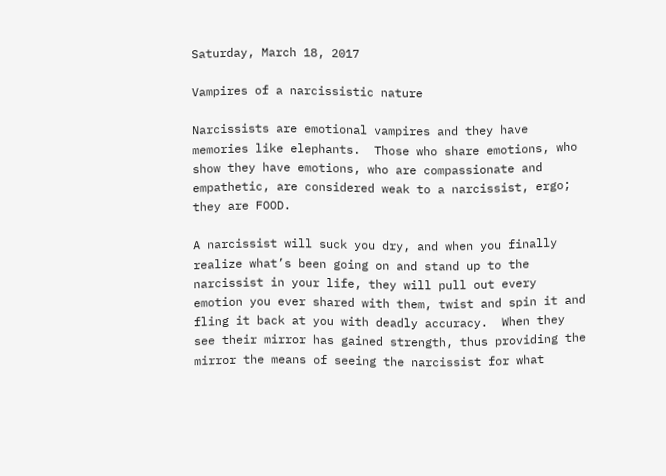Saturday, March 18, 2017

Vampires of a narcissistic nature

Narcissists are emotional vampires and they have memories like elephants.  Those who share emotions, who show they have emotions, who are compassionate and empathetic, are considered weak to a narcissist, ergo; they are FOOD.

A narcissist will suck you dry, and when you finally realize what’s been going on and stand up to the narcissist in your life, they will pull out every emotion you ever shared with them, twist and spin it and fling it back at you with deadly accuracy.  When they see their mirror has gained strength, thus providing the mirror the means of seeing the narcissist for what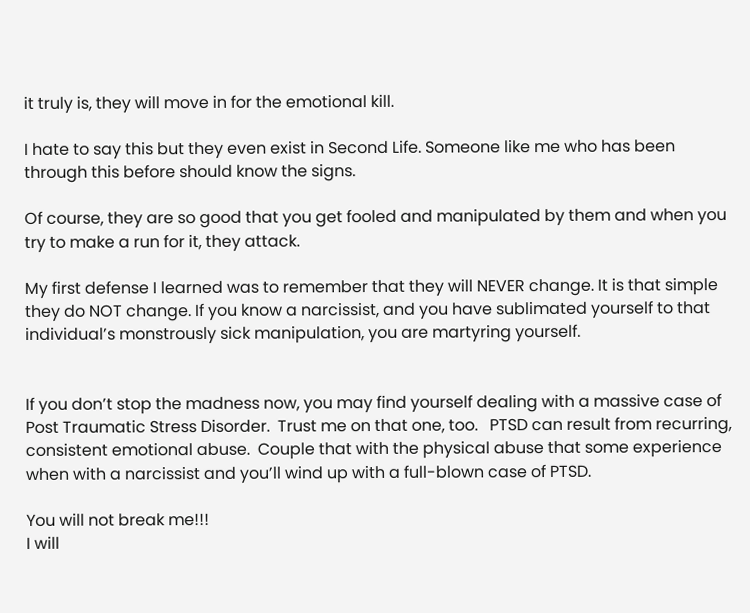it truly is, they will move in for the emotional kill.

I hate to say this but they even exist in Second Life. Someone like me who has been through this before should know the signs.

Of course, they are so good that you get fooled and manipulated by them and when you try to make a run for it, they attack.

My first defense I learned was to remember that they will NEVER change. It is that simple they do NOT change. If you know a narcissist, and you have sublimated yourself to that individual’s monstrously sick manipulation, you are martyring yourself.


If you don’t stop the madness now, you may find yourself dealing with a massive case of Post Traumatic Stress Disorder.  Trust me on that one, too.   PTSD can result from recurring, consistent emotional abuse.  Couple that with the physical abuse that some experience when with a narcissist and you’ll wind up with a full-blown case of PTSD.

You will not break me!!!
I will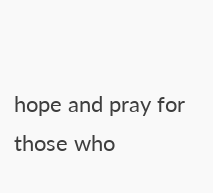hope and pray for those who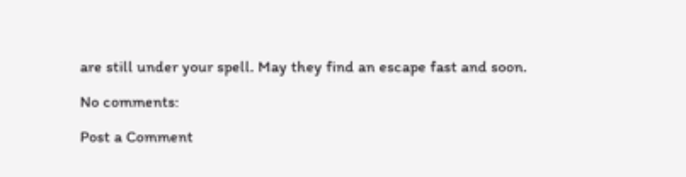are still under your spell. May they find an escape fast and soon.

No comments:

Post a Comment